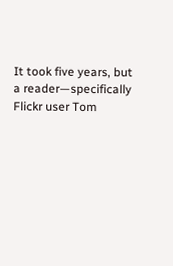It took five years, but a reader—specifically Flickr user Tom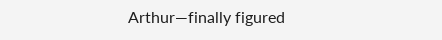Arthur—finally figured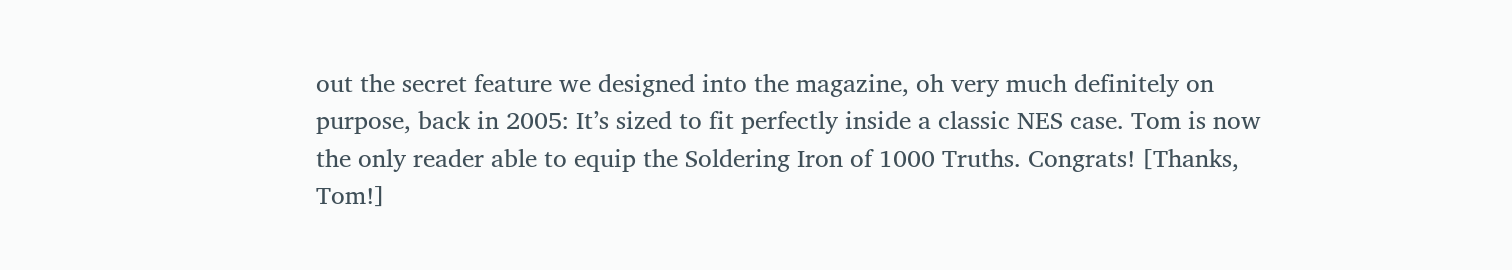out the secret feature we designed into the magazine, oh very much definitely on purpose, back in 2005: It’s sized to fit perfectly inside a classic NES case. Tom is now the only reader able to equip the Soldering Iron of 1000 Truths. Congrats! [Thanks, Tom!]